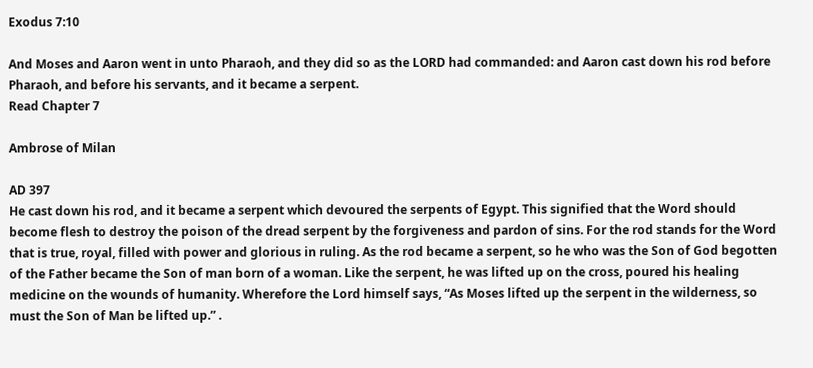Exodus 7:10

And Moses and Aaron went in unto Pharaoh, and they did so as the LORD had commanded: and Aaron cast down his rod before Pharaoh, and before his servants, and it became a serpent.
Read Chapter 7

Ambrose of Milan

AD 397
He cast down his rod, and it became a serpent which devoured the serpents of Egypt. This signified that the Word should become flesh to destroy the poison of the dread serpent by the forgiveness and pardon of sins. For the rod stands for the Word that is true, royal, filled with power and glorious in ruling. As the rod became a serpent, so he who was the Son of God begotten of the Father became the Son of man born of a woman. Like the serpent, he was lifted up on the cross, poured his healing medicine on the wounds of humanity. Wherefore the Lord himself says, “As Moses lifted up the serpent in the wilderness, so must the Son of Man be lifted up.” .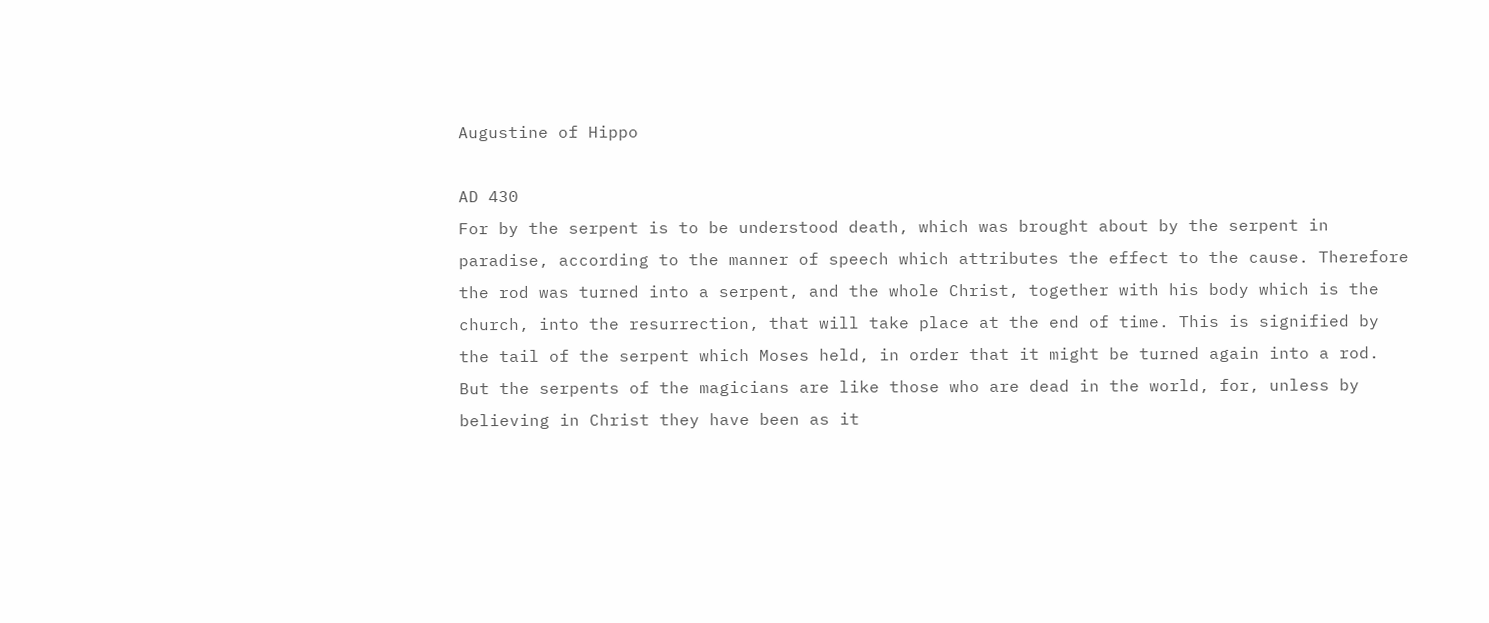Augustine of Hippo

AD 430
For by the serpent is to be understood death, which was brought about by the serpent in paradise, according to the manner of speech which attributes the effect to the cause. Therefore the rod was turned into a serpent, and the whole Christ, together with his body which is the church, into the resurrection, that will take place at the end of time. This is signified by the tail of the serpent which Moses held, in order that it might be turned again into a rod. But the serpents of the magicians are like those who are dead in the world, for, unless by believing in Christ they have been as it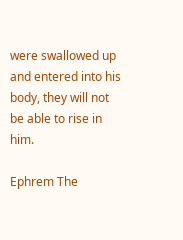were swallowed up and entered into his body, they will not be able to rise in him.

Ephrem The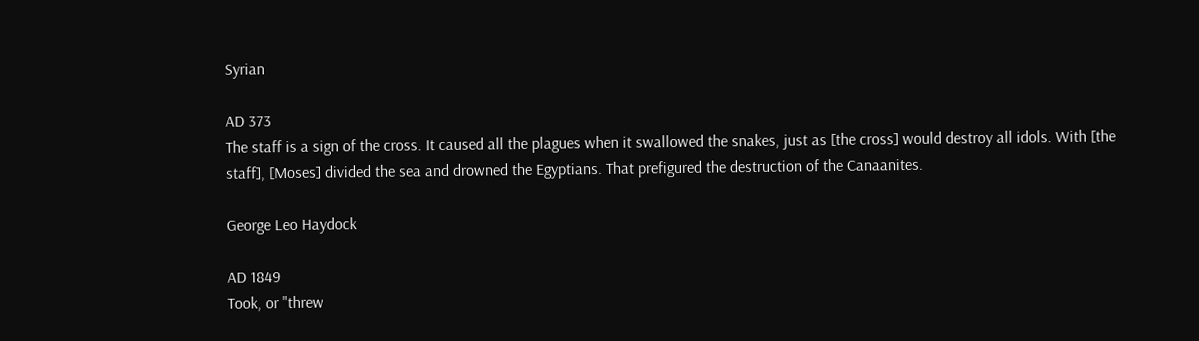Syrian

AD 373
The staff is a sign of the cross. It caused all the plagues when it swallowed the snakes, just as [the cross] would destroy all idols. With [the staff], [Moses] divided the sea and drowned the Egyptians. That prefigured the destruction of the Canaanites.

George Leo Haydock

AD 1849
Took, or "threw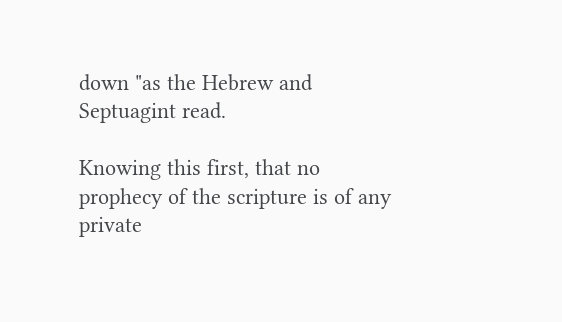down "as the Hebrew and Septuagint read.

Knowing this first, that no prophecy of the scripture is of any private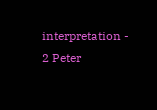interpretation - 2 Peter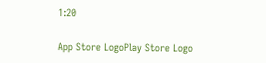1:20

App Store LogoPlay Store Logo